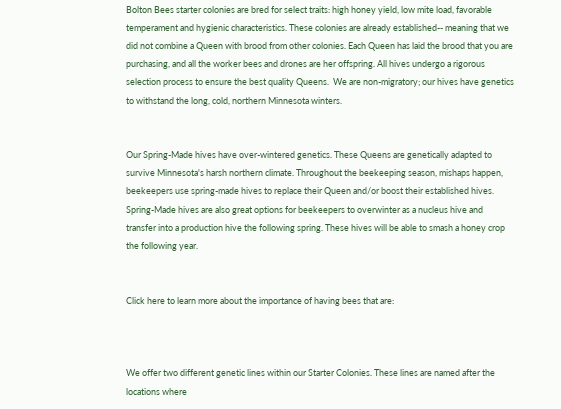Bolton Bees starter colonies are bred for select traits: high honey yield, low mite load, favorable temperament and hygienic characteristics. These colonies are already established-- meaning that we did not combine a Queen with brood from other colonies. Each Queen has laid the brood that you are purchasing, and all the worker bees and drones are her offspring. All hives undergo a rigorous selection process to ensure the best quality Queens.  We are non-migratory; our hives have genetics to withstand the long, cold, northern Minnesota winters.


Our Spring-Made hives have over-wintered genetics. These Queens are genetically adapted to survive Minnesota's harsh northern climate. Throughout the beekeeping season, mishaps happen, beekeepers use spring-made hives to replace their Queen and/or boost their established hives. Spring-Made hives are also great options for beekeepers to overwinter as a nucleus hive and transfer into a production hive the following spring. These hives will be able to smash a honey crop the following year.


Click here to learn more about the importance of having bees that are:



We offer two different genetic lines within our Starter Colonies. These lines are named after the locations where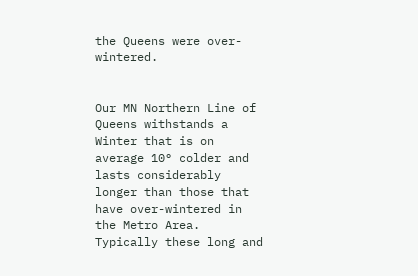the Queens were over-wintered.


Our MN Northern Line of Queens withstands a Winter that is on average 10° colder and lasts considerably longer than those that have over-wintered in the Metro Area. Typically these long and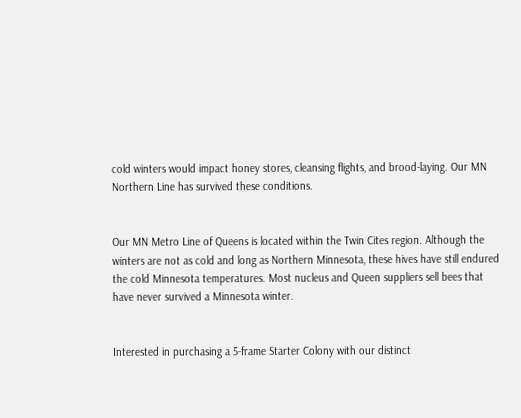cold winters would impact honey stores, cleansing flights, and brood-laying. Our MN Northern Line has survived these conditions.


Our MN Metro Line of Queens is located within the Twin Cites region. Although the winters are not as cold and long as Northern Minnesota, these hives have still endured the cold Minnesota temperatures. Most nucleus and Queen suppliers sell bees that have never survived a Minnesota winter.


Interested in purchasing a 5-frame Starter Colony with our distinct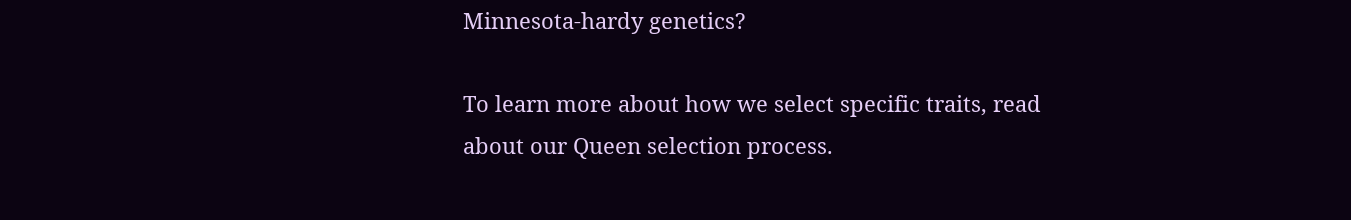Minnesota-hardy genetics?

To learn more about how we select specific traits, read about our Queen selection process.